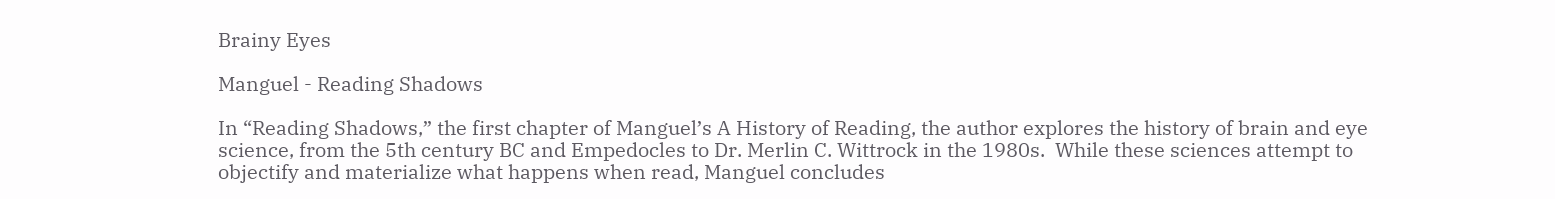Brainy Eyes

Manguel - Reading Shadows

In “Reading Shadows,” the first chapter of Manguel’s A History of Reading, the author explores the history of brain and eye science, from the 5th century BC and Empedocles to Dr. Merlin C. Wittrock in the 1980s.  While these sciences attempt to objectify and materialize what happens when read, Manguel concludes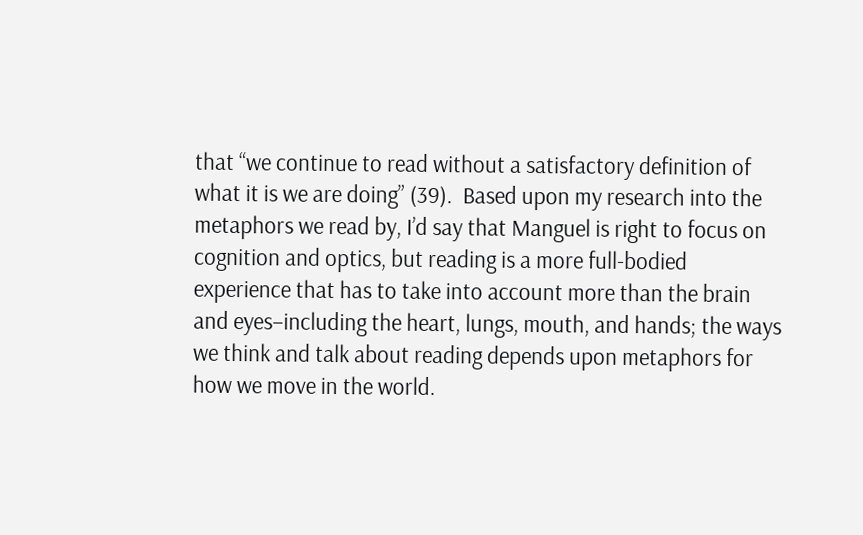that “we continue to read without a satisfactory definition of what it is we are doing” (39).  Based upon my research into the metaphors we read by, I’d say that Manguel is right to focus on cognition and optics, but reading is a more full-bodied experience that has to take into account more than the brain and eyes–including the heart, lungs, mouth, and hands; the ways we think and talk about reading depends upon metaphors for how we move in the world.